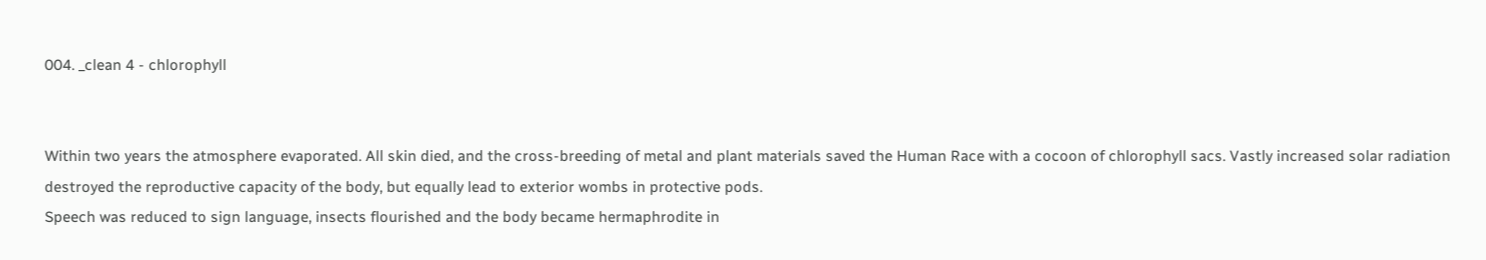004. _clean 4 - chlorophyll


Within two years the atmosphere evaporated. All skin died, and the cross-breeding of metal and plant materials saved the Human Race with a cocoon of chlorophyll sacs. Vastly increased solar radiation destroyed the reproductive capacity of the body, but equally lead to exterior wombs in protective pods.
Speech was reduced to sign language, insects flourished and the body became hermaphrodite in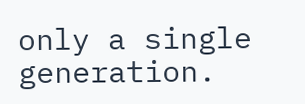only a single generation.